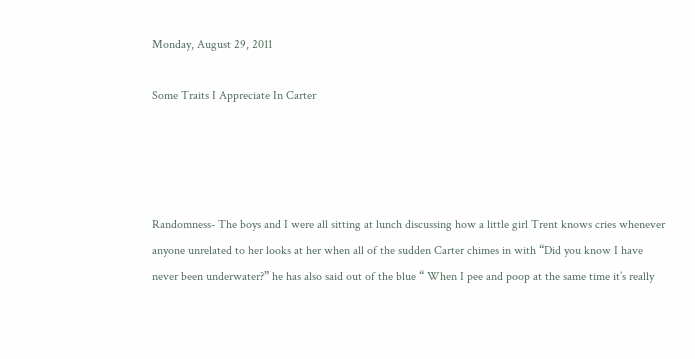Monday, August 29, 2011

Some Traits I Appreciate In Carter




Randomness- The boys and I were all sitting at lunch discussing how a little girl Trent knows cries whenever anyone unrelated to her looks at her when all of the sudden Carter chimes in with “Did you know I have never been underwater?” he has also said out of the blue “ When I pee and poop at the same time it’s really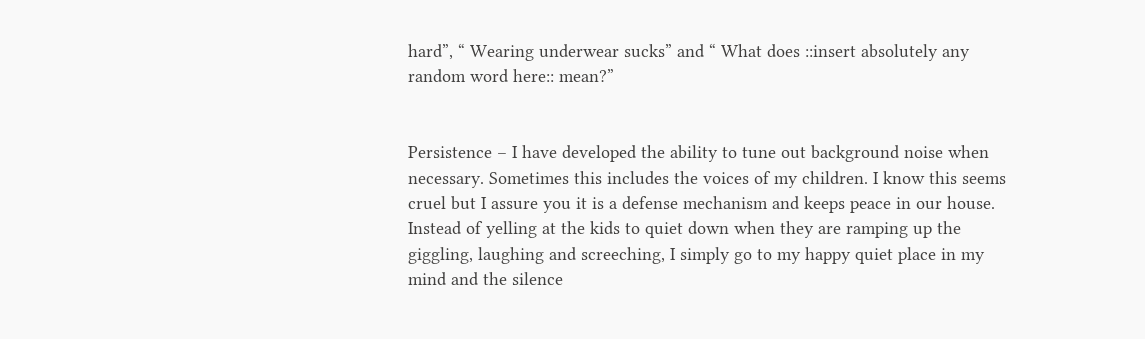hard”, “ Wearing underwear sucks” and “ What does ::insert absolutely any random word here:: mean?”


Persistence – I have developed the ability to tune out background noise when necessary. Sometimes this includes the voices of my children. I know this seems cruel but I assure you it is a defense mechanism and keeps peace in our house. Instead of yelling at the kids to quiet down when they are ramping up the giggling, laughing and screeching, I simply go to my happy quiet place in my mind and the silence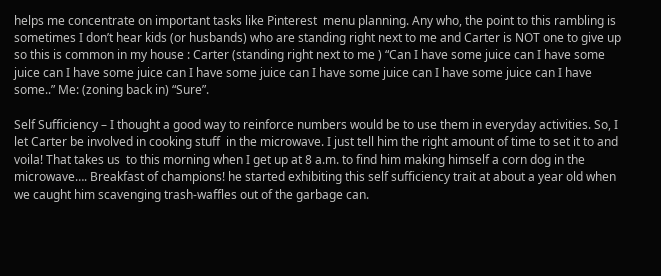helps me concentrate on important tasks like Pinterest  menu planning. Any who, the point to this rambling is sometimes I don’t hear kids (or husbands) who are standing right next to me and Carter is NOT one to give up so this is common in my house : Carter (standing right next to me ) “Can I have some juice can I have some juice can I have some juice can I have some juice can I have some juice can I have some juice can I have some..” Me: (zoning back in) “Sure”.

Self Sufficiency – I thought a good way to reinforce numbers would be to use them in everyday activities. So, I let Carter be involved in cooking stuff  in the microwave. I just tell him the right amount of time to set it to and voila! That takes us  to this morning when I get up at 8 a.m. to find him making himself a corn dog in the microwave…. Breakfast of champions! he started exhibiting this self sufficiency trait at about a year old when we caught him scavenging trash-waffles out of the garbage can.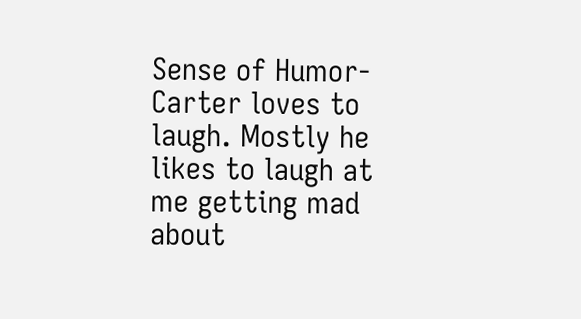Sense of Humor- Carter loves to laugh. Mostly he likes to laugh at me getting mad about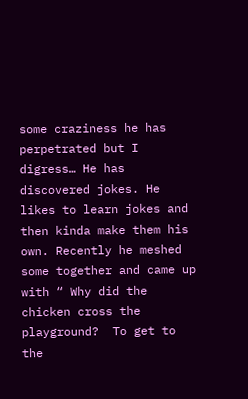some craziness he has perpetrated but I digress… He has discovered jokes. He likes to learn jokes and then kinda make them his own. Recently he meshed some together and came up with “ Why did the chicken cross the playground?  To get to the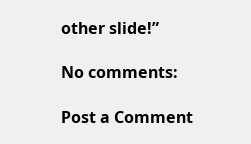other slide!”

No comments:

Post a Comment